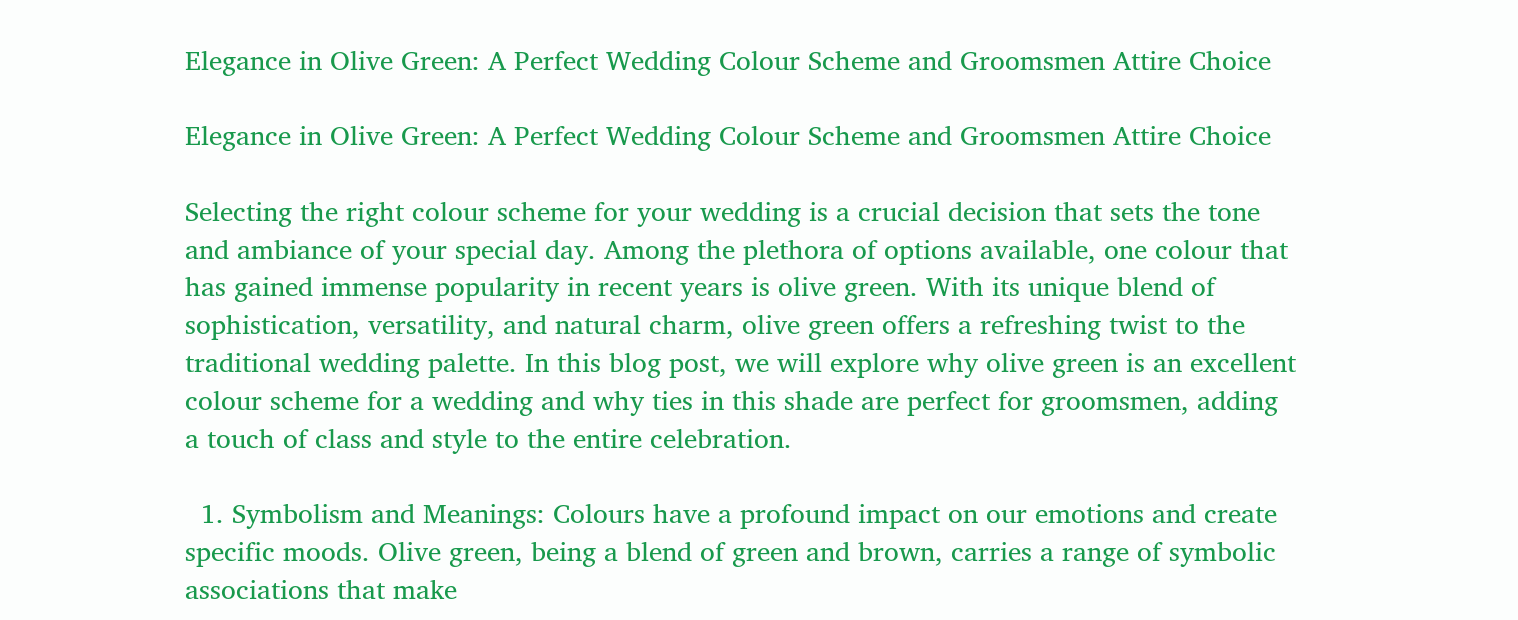Elegance in Olive Green: A Perfect Wedding Colour Scheme and Groomsmen Attire Choice

Elegance in Olive Green: A Perfect Wedding Colour Scheme and Groomsmen Attire Choice

Selecting the right colour scheme for your wedding is a crucial decision that sets the tone and ambiance of your special day. Among the plethora of options available, one colour that has gained immense popularity in recent years is olive green. With its unique blend of sophistication, versatility, and natural charm, olive green offers a refreshing twist to the traditional wedding palette. In this blog post, we will explore why olive green is an excellent colour scheme for a wedding and why ties in this shade are perfect for groomsmen, adding a touch of class and style to the entire celebration.

  1. Symbolism and Meanings: Colours have a profound impact on our emotions and create specific moods. Olive green, being a blend of green and brown, carries a range of symbolic associations that make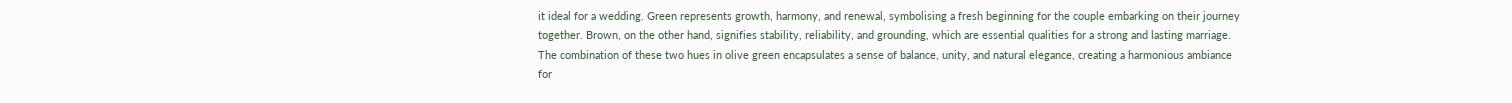it ideal for a wedding. Green represents growth, harmony, and renewal, symbolising a fresh beginning for the couple embarking on their journey together. Brown, on the other hand, signifies stability, reliability, and grounding, which are essential qualities for a strong and lasting marriage. The combination of these two hues in olive green encapsulates a sense of balance, unity, and natural elegance, creating a harmonious ambiance for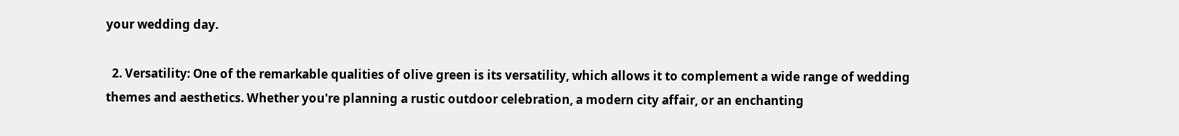your wedding day.

  2. Versatility: One of the remarkable qualities of olive green is its versatility, which allows it to complement a wide range of wedding themes and aesthetics. Whether you're planning a rustic outdoor celebration, a modern city affair, or an enchanting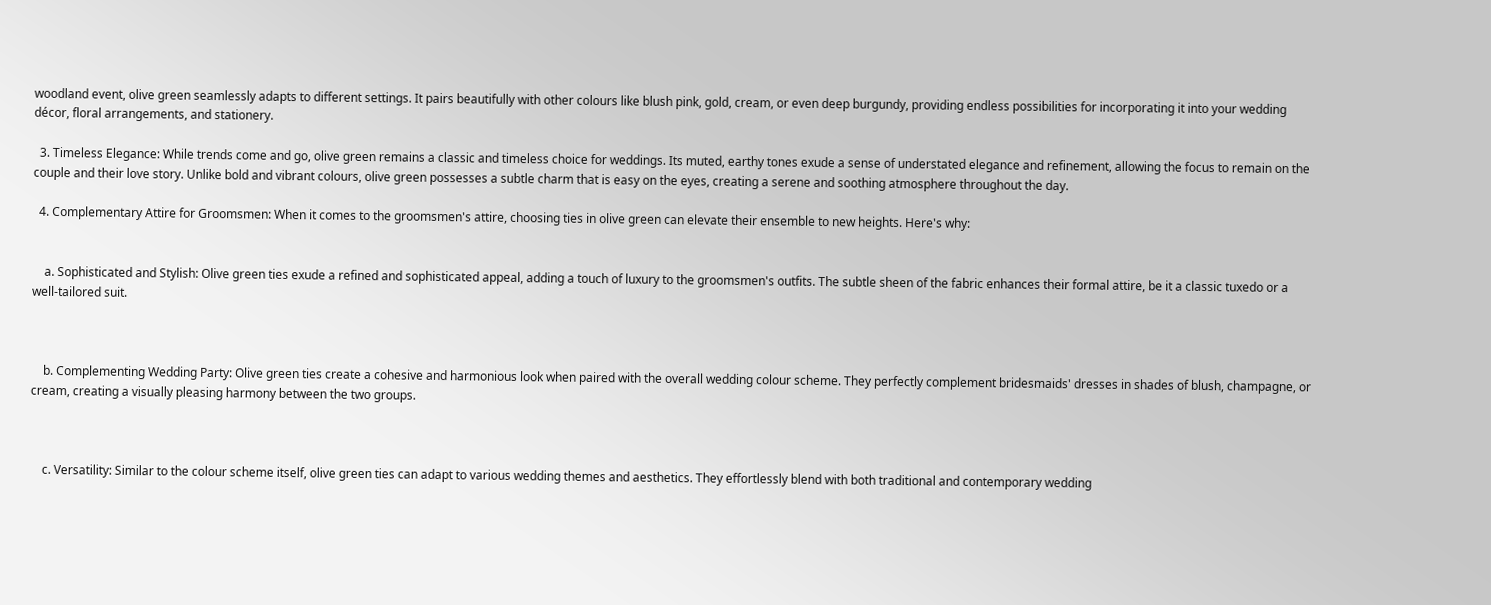woodland event, olive green seamlessly adapts to different settings. It pairs beautifully with other colours like blush pink, gold, cream, or even deep burgundy, providing endless possibilities for incorporating it into your wedding décor, floral arrangements, and stationery.

  3. Timeless Elegance: While trends come and go, olive green remains a classic and timeless choice for weddings. Its muted, earthy tones exude a sense of understated elegance and refinement, allowing the focus to remain on the couple and their love story. Unlike bold and vibrant colours, olive green possesses a subtle charm that is easy on the eyes, creating a serene and soothing atmosphere throughout the day.

  4. Complementary Attire for Groomsmen: When it comes to the groomsmen's attire, choosing ties in olive green can elevate their ensemble to new heights. Here's why:


    a. Sophisticated and Stylish: Olive green ties exude a refined and sophisticated appeal, adding a touch of luxury to the groomsmen's outfits. The subtle sheen of the fabric enhances their formal attire, be it a classic tuxedo or a well-tailored suit.



    b. Complementing Wedding Party: Olive green ties create a cohesive and harmonious look when paired with the overall wedding colour scheme. They perfectly complement bridesmaids' dresses in shades of blush, champagne, or cream, creating a visually pleasing harmony between the two groups.



    c. Versatility: Similar to the colour scheme itself, olive green ties can adapt to various wedding themes and aesthetics. They effortlessly blend with both traditional and contemporary wedding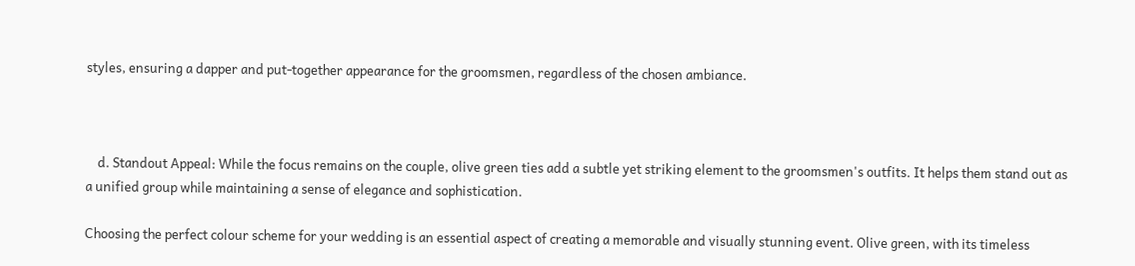styles, ensuring a dapper and put-together appearance for the groomsmen, regardless of the chosen ambiance.



    d. Standout Appeal: While the focus remains on the couple, olive green ties add a subtle yet striking element to the groomsmen's outfits. It helps them stand out as a unified group while maintaining a sense of elegance and sophistication.

Choosing the perfect colour scheme for your wedding is an essential aspect of creating a memorable and visually stunning event. Olive green, with its timeless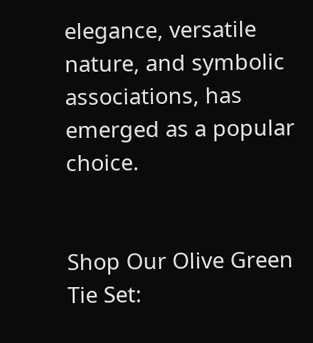elegance, versatile nature, and symbolic associations, has emerged as a popular choice.


Shop Our Olive Green Tie Set: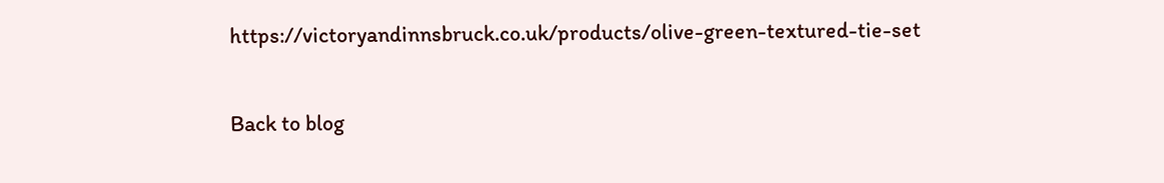https://victoryandinnsbruck.co.uk/products/olive-green-textured-tie-set

Back to blog